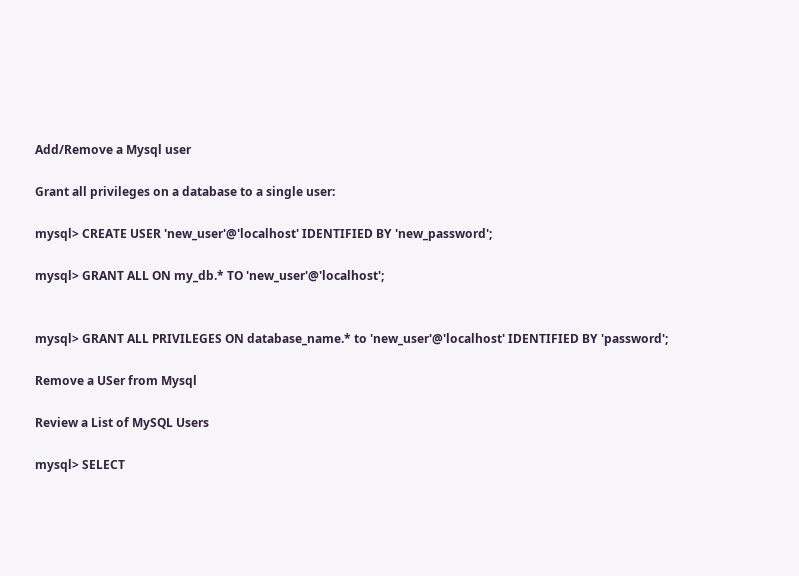Add/Remove a Mysql user

Grant all privileges on a database to a single user:

mysql> CREATE USER 'new_user'@'localhost' IDENTIFIED BY 'new_password';

mysql> GRANT ALL ON my_db.* TO 'new_user'@'localhost';


mysql> GRANT ALL PRIVILEGES ON database_name.* to 'new_user'@'localhost' IDENTIFIED BY 'password';

Remove a USer from Mysql

Review a List of MySQL Users

mysql> SELECT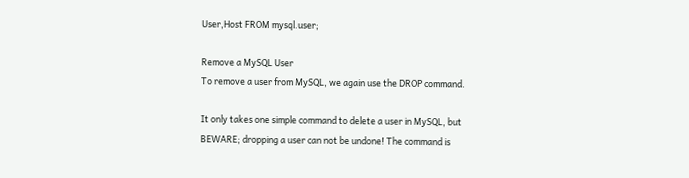User,Host FROM mysql.user;

Remove a MySQL User
To remove a user from MySQL, we again use the DROP command.

It only takes one simple command to delete a user in MySQL, but BEWARE; dropping a user can not be undone! The command is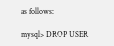as follows:

mysql> DROP USER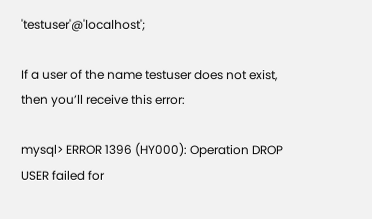'testuser'@'localhost';

If a user of the name testuser does not exist, then you’ll receive this error:

mysql> ERROR 1396 (HY000): Operation DROP USER failed for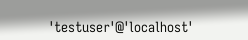'testuser'@'localhost'